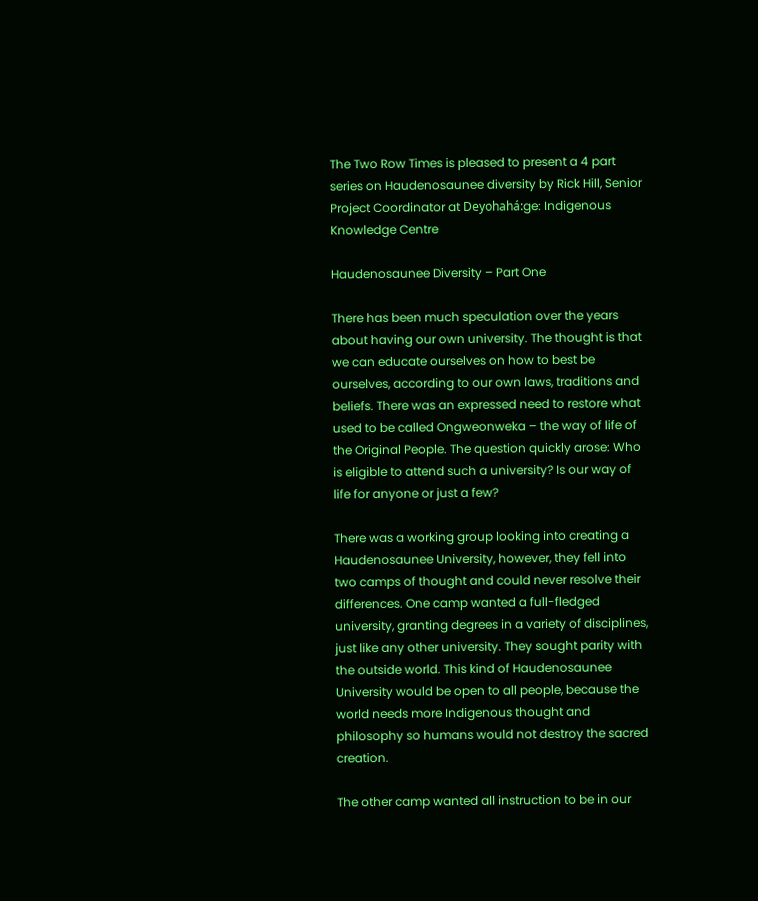The Two Row Times is pleased to present a 4 part series on Haudenosaunee diversity by Rick Hill, Senior Project Coordinator at Deyohahá:ge: Indigenous Knowledge Centre

Haudenosaunee Diversity – Part One

There has been much speculation over the years about having our own university. The thought is that we can educate ourselves on how to best be ourselves, according to our own laws, traditions and beliefs. There was an expressed need to restore what used to be called Ongweonweka – the way of life of the Original People. The question quickly arose: Who is eligible to attend such a university? Is our way of life for anyone or just a few?

There was a working group looking into creating a Haudenosaunee University, however, they fell into two camps of thought and could never resolve their differences. One camp wanted a full-fledged university, granting degrees in a variety of disciplines, just like any other university. They sought parity with the outside world. This kind of Haudenosaunee University would be open to all people, because the world needs more Indigenous thought and philosophy so humans would not destroy the sacred creation.

The other camp wanted all instruction to be in our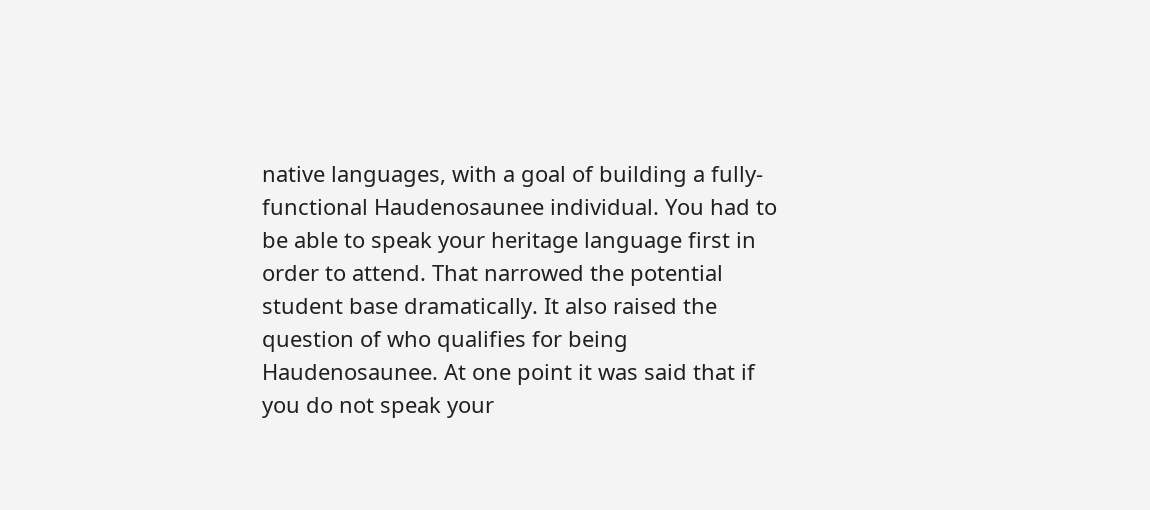native languages, with a goal of building a fully-functional Haudenosaunee individual. You had to be able to speak your heritage language first in order to attend. That narrowed the potential student base dramatically. It also raised the question of who qualifies for being Haudenosaunee. At one point it was said that if you do not speak your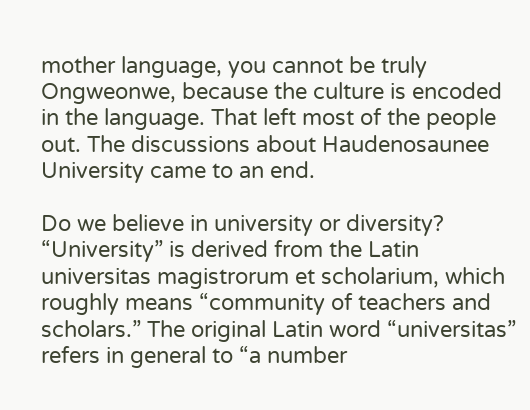mother language, you cannot be truly Ongweonwe, because the culture is encoded in the language. That left most of the people out. The discussions about Haudenosaunee University came to an end.

Do we believe in university or diversity? “University” is derived from the Latin universitas magistrorum et scholarium, which roughly means “community of teachers and scholars.” The original Latin word “universitas” refers in general to “a number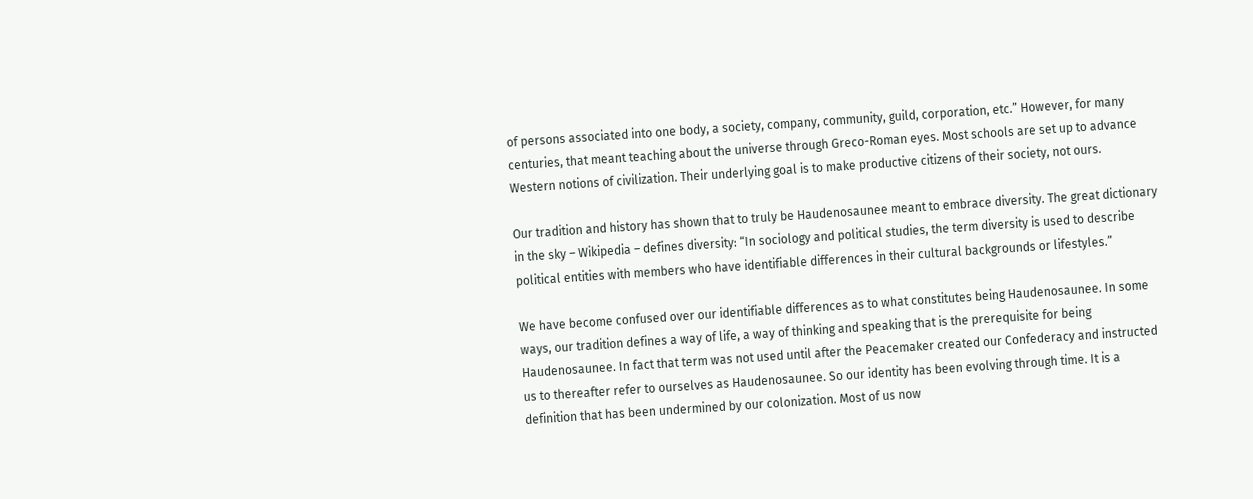of persons associated into one body, a society, company, community, guild, corporation, etc.” However, for many centuries, that meant teaching about the universe through Greco-Roman eyes. Most schools are set up to advance Western notions of civilization. Their underlying goal is to make productive citizens of their society, not ours.

Our tradition and history has shown that to truly be Haudenosaunee meant to embrace diversity. The great dictionary in the sky – Wikipedia – defines diversity: “In sociology and political studies, the term diversity is used to describe political entities with members who have identifiable differences in their cultural backgrounds or lifestyles.”

We have become confused over our identifiable differences as to what constitutes being Haudenosaunee. In some ways, our tradition defines a way of life, a way of thinking and speaking that is the prerequisite for being Haudenosaunee. In fact that term was not used until after the Peacemaker created our Confederacy and instructed us to thereafter refer to ourselves as Haudenosaunee. So our identity has been evolving through time. It is a definition that has been undermined by our colonization. Most of us now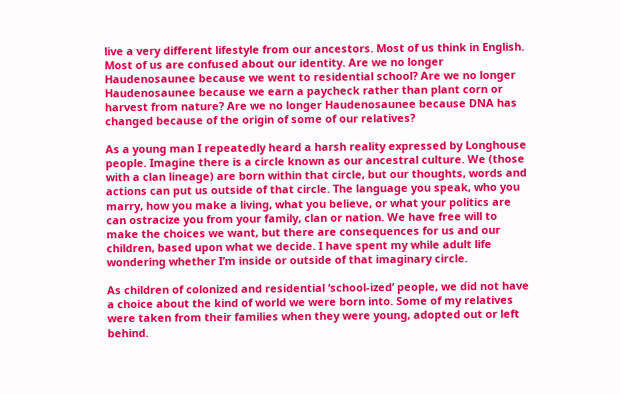live a very different lifestyle from our ancestors. Most of us think in English. Most of us are confused about our identity. Are we no longer Haudenosaunee because we went to residential school? Are we no longer Haudenosaunee because we earn a paycheck rather than plant corn or harvest from nature? Are we no longer Haudenosaunee because DNA has changed because of the origin of some of our relatives?

As a young man I repeatedly heard a harsh reality expressed by Longhouse people. Imagine there is a circle known as our ancestral culture. We (those with a clan lineage) are born within that circle, but our thoughts, words and actions can put us outside of that circle. The language you speak, who you marry, how you make a living, what you believe, or what your politics are can ostracize you from your family, clan or nation. We have free will to make the choices we want, but there are consequences for us and our children, based upon what we decide. I have spent my while adult life wondering whether I’m inside or outside of that imaginary circle.

As children of colonized and residential ‘school-ized’ people, we did not have a choice about the kind of world we were born into. Some of my relatives were taken from their families when they were young, adopted out or left behind.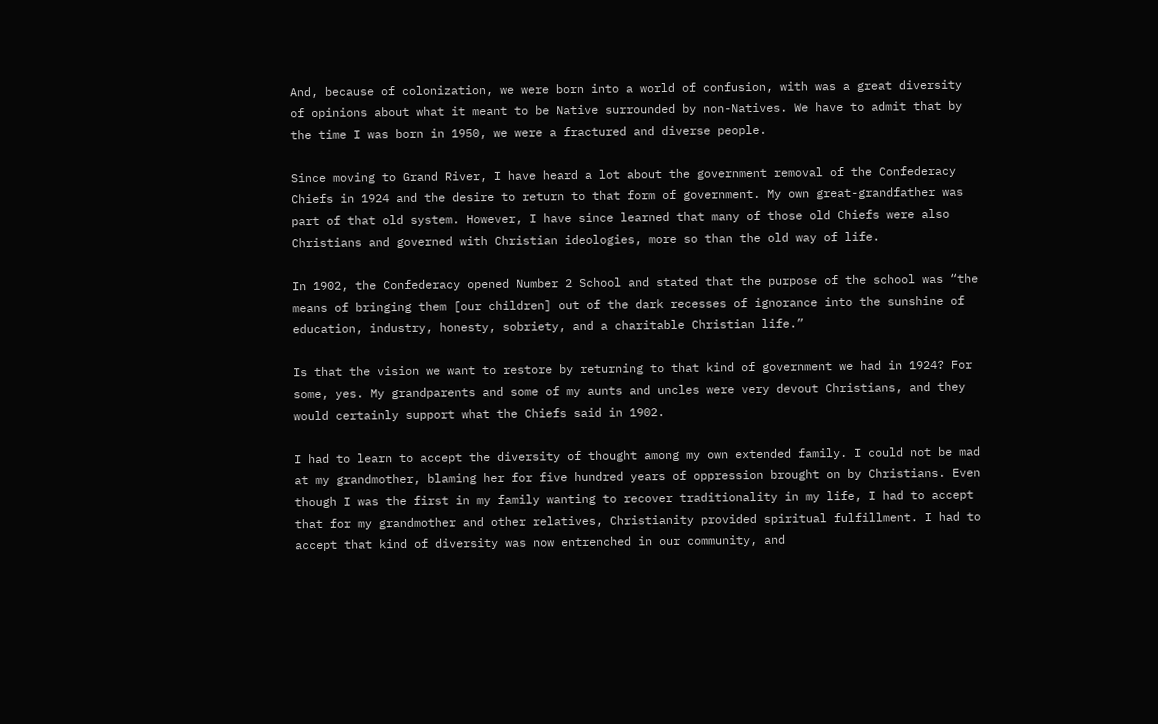And, because of colonization, we were born into a world of confusion, with was a great diversity of opinions about what it meant to be Native surrounded by non-Natives. We have to admit that by the time I was born in 1950, we were a fractured and diverse people.

Since moving to Grand River, I have heard a lot about the government removal of the Confederacy Chiefs in 1924 and the desire to return to that form of government. My own great-grandfather was part of that old system. However, I have since learned that many of those old Chiefs were also Christians and governed with Christian ideologies, more so than the old way of life.

In 1902, the Confederacy opened Number 2 School and stated that the purpose of the school was “the means of bringing them [our children] out of the dark recesses of ignorance into the sunshine of education, industry, honesty, sobriety, and a charitable Christian life.”

Is that the vision we want to restore by returning to that kind of government we had in 1924? For some, yes. My grandparents and some of my aunts and uncles were very devout Christians, and they would certainly support what the Chiefs said in 1902.

I had to learn to accept the diversity of thought among my own extended family. I could not be mad at my grandmother, blaming her for five hundred years of oppression brought on by Christians. Even though I was the first in my family wanting to recover traditionality in my life, I had to accept that for my grandmother and other relatives, Christianity provided spiritual fulfillment. I had to accept that kind of diversity was now entrenched in our community, and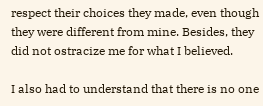respect their choices they made, even though they were different from mine. Besides, they did not ostracize me for what I believed.

I also had to understand that there is no one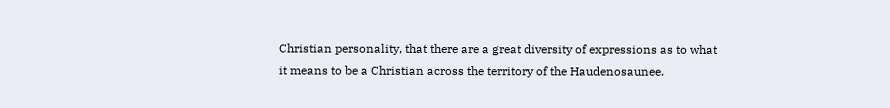Christian personality, that there are a great diversity of expressions as to what it means to be a Christian across the territory of the Haudenosaunee.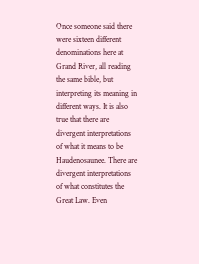Once someone said there were sixteen different denominations here at Grand River, all reading the same bible, but interpreting its meaning in different ways. It is also true that there are divergent interpretations of what it means to be Haudenosaunee. There are divergent interpretations of what constitutes the Great Law. Even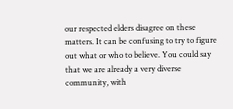our respected elders disagree on these matters. It can be confusing to try to figure out what or who to believe. You could say that we are already a very diverse community, with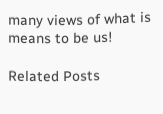many views of what is means to be us!

Related Posts